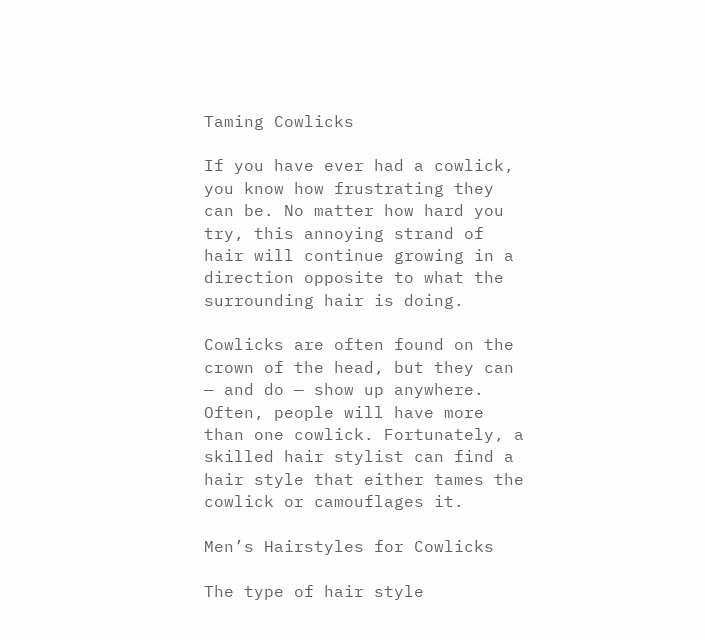Taming Cowlicks

If you have ever had a cowlick, you know how frustrating they can be. No matter how hard you try, this annoying strand of hair will continue growing in a direction opposite to what the surrounding hair is doing.

Cowlicks are often found on the crown of the head, but they can — and do — show up anywhere. Often, people will have more than one cowlick. Fortunately, a skilled hair stylist can find a hair style that either tames the cowlick or camouflages it.

Men’s Hairstyles for Cowlicks

The type of hair style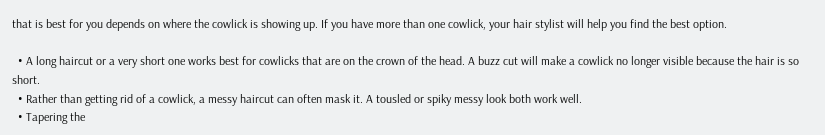that is best for you depends on where the cowlick is showing up. If you have more than one cowlick, your hair stylist will help you find the best option.

  • A long haircut or a very short one works best for cowlicks that are on the crown of the head. A buzz cut will make a cowlick no longer visible because the hair is so short.
  • Rather than getting rid of a cowlick, a messy haircut can often mask it. A tousled or spiky messy look both work well.
  • Tapering the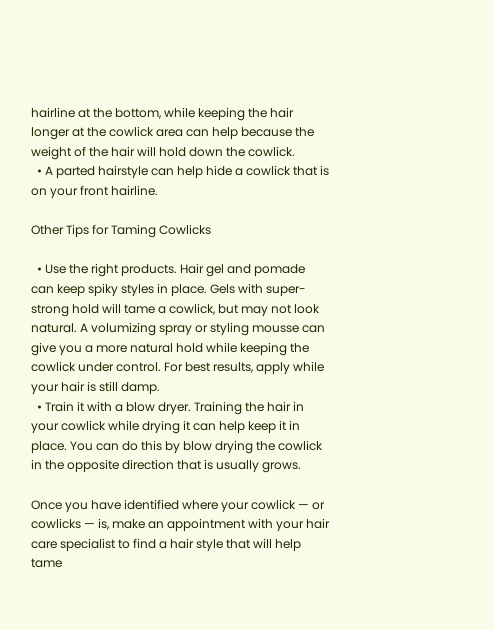hairline at the bottom, while keeping the hair longer at the cowlick area can help because the weight of the hair will hold down the cowlick.
  • A parted hairstyle can help hide a cowlick that is on your front hairline.

Other Tips for Taming Cowlicks

  • Use the right products. Hair gel and pomade can keep spiky styles in place. Gels with super-strong hold will tame a cowlick, but may not look natural. A volumizing spray or styling mousse can give you a more natural hold while keeping the cowlick under control. For best results, apply while your hair is still damp.
  • Train it with a blow dryer. Training the hair in your cowlick while drying it can help keep it in place. You can do this by blow drying the cowlick in the opposite direction that is usually grows.

Once you have identified where your cowlick — or cowlicks — is, make an appointment with your hair care specialist to find a hair style that will help tame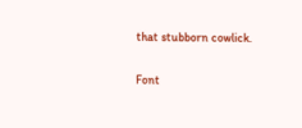that stubborn cowlick.

Font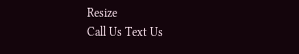Resize
Call Us Text Us